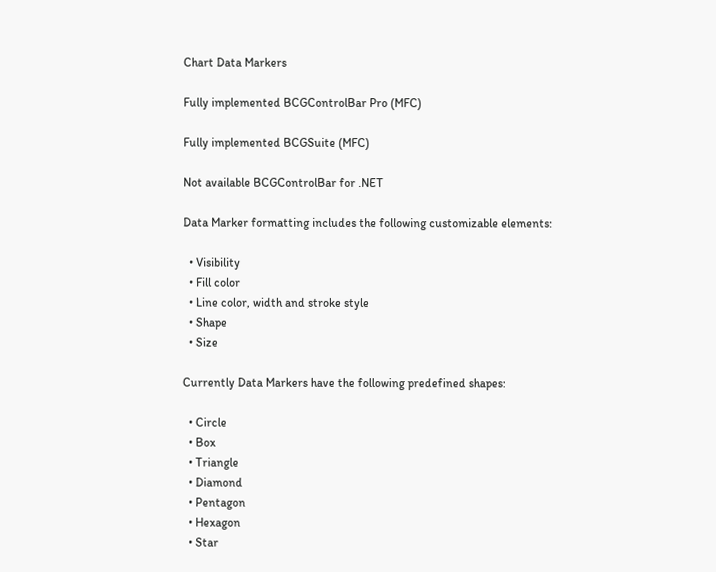Chart Data Markers

Fully implemented BCGControlBar Pro (MFC)

Fully implemented BCGSuite (MFC)

Not available BCGControlBar for .NET

Data Marker formatting includes the following customizable elements:

  • Visibility
  • Fill color
  • Line color, width and stroke style
  • Shape
  • Size

Currently Data Markers have the following predefined shapes:

  • Circle
  • Box
  • Triangle
  • Diamond
  • Pentagon
  • Hexagon
  • Star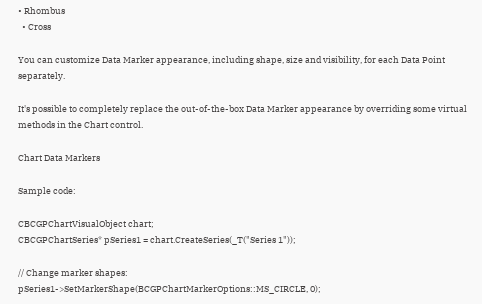• Rhombus
  • Cross

You can customize Data Marker appearance, including shape, size and visibility, for each Data Point separately.

It's possible to completely replace the out-of-the-box Data Marker appearance by overriding some virtual methods in the Chart control.

Chart Data Markers

Sample code:

CBCGPChartVisualObject chart;
CBCGPChartSeries* pSeries1 = chart.CreateSeries(_T("Series 1"));

// Change marker shapes:
pSeries1->SetMarkerShape(BCGPChartMarkerOptions::MS_CIRCLE, 0);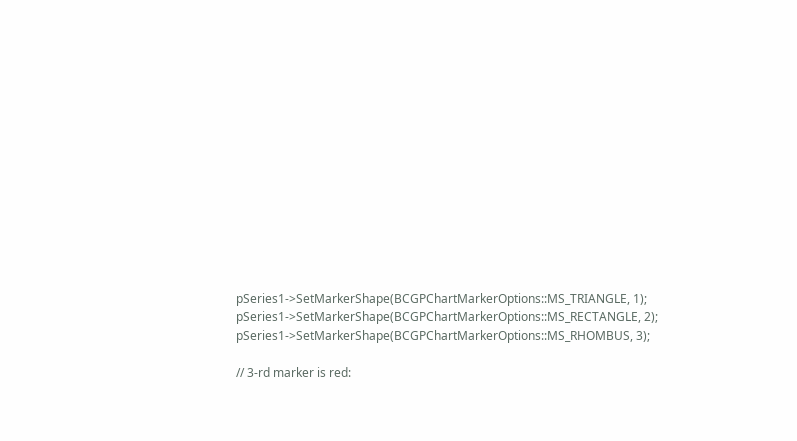pSeries1->SetMarkerShape(BCGPChartMarkerOptions::MS_TRIANGLE, 1);
pSeries1->SetMarkerShape(BCGPChartMarkerOptions::MS_RECTANGLE, 2);
pSeries1->SetMarkerShape(BCGPChartMarkerOptions::MS_RHOMBUS, 3);

// 3-rd marker is red: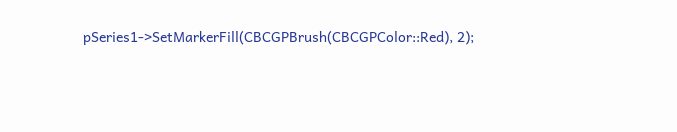pSeries1->SetMarkerFill(CBCGPBrush(CBCGPColor::Red), 2);